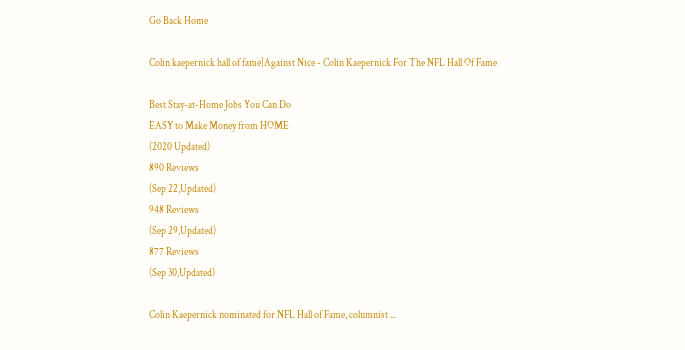Go Back Home

Colin kaepernick hall of fame|Against Nice - Colin Kaepernick For The NFL Hall Of Fame

Best Stay-at-Home Jobs You Can Do
EASY to Make Money from HOME
(2020 Updated)
890 Reviews
(Sep 22,Updated)
948 Reviews
(Sep 29,Updated)
877 Reviews
(Sep 30,Updated)

Colin Kaepernick nominated for NFL Hall of Fame, columnist ...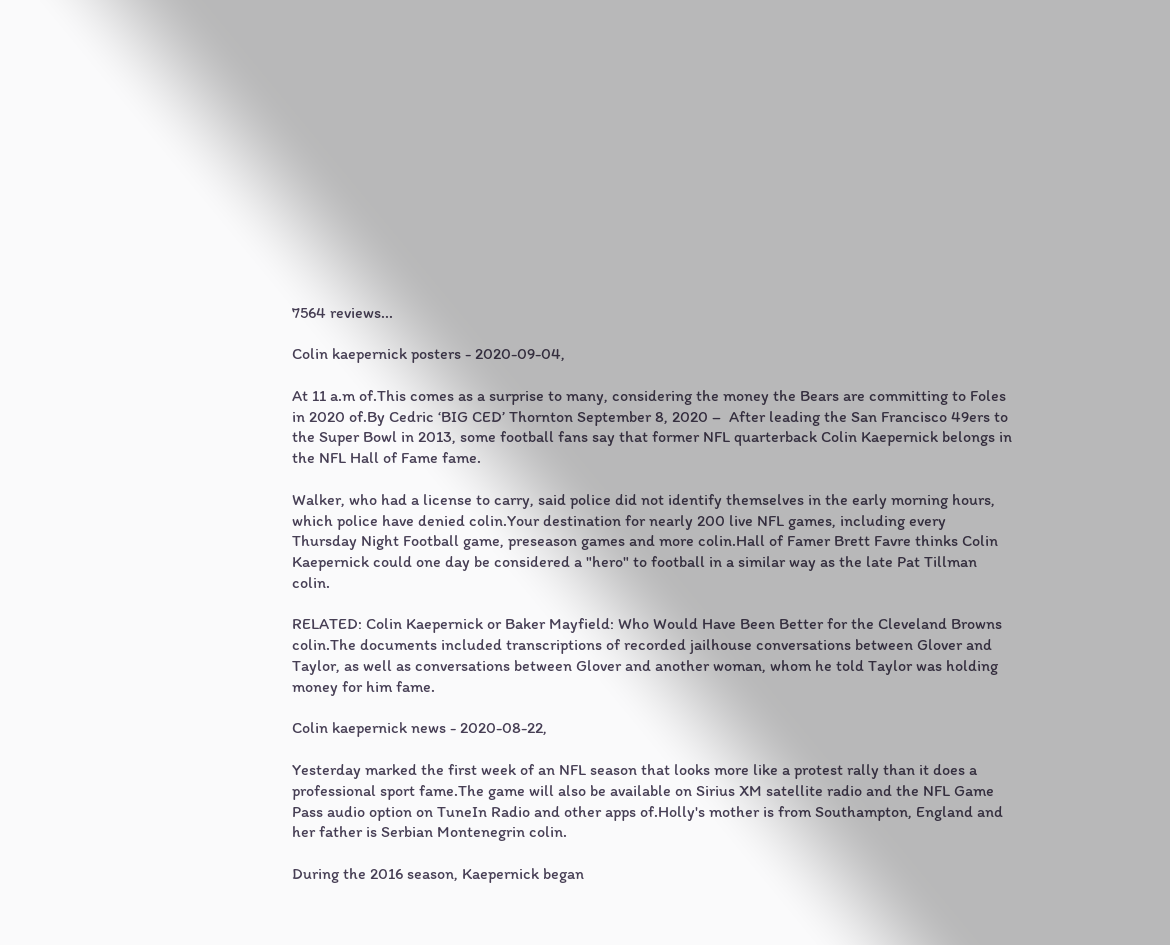7564 reviews...

Colin kaepernick posters - 2020-09-04,

At 11 a.m of.This comes as a surprise to many, considering the money the Bears are committing to Foles in 2020 of.By Cedric ‘BIG CED’ Thornton September 8, 2020 –  After leading the San Francisco 49ers to the Super Bowl in 2013, some football fans say that former NFL quarterback Colin Kaepernick belongs in the NFL Hall of Fame fame.

Walker, who had a license to carry, said police did not identify themselves in the early morning hours, which police have denied colin.Your destination for nearly 200 live NFL games, including every Thursday Night Football game, preseason games and more colin.Hall of Famer Brett Favre thinks Colin Kaepernick could one day be considered a "hero" to football in a similar way as the late Pat Tillman colin.

RELATED: Colin Kaepernick or Baker Mayfield: Who Would Have Been Better for the Cleveland Browns colin.The documents included transcriptions of recorded jailhouse conversations between Glover and Taylor, as well as conversations between Glover and another woman, whom he told Taylor was holding money for him fame.

Colin kaepernick news - 2020-08-22,

Yesterday marked the first week of an NFL season that looks more like a protest rally than it does a professional sport fame.The game will also be available on Sirius XM satellite radio and the NFL Game Pass audio option on TuneIn Radio and other apps of.Holly's mother is from Southampton, England and her father is Serbian Montenegrin colin.

During the 2016 season, Kaepernick began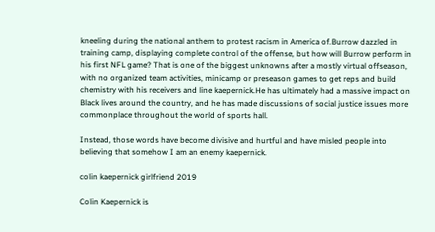kneeling during the national anthem to protest racism in America of.Burrow dazzled in training camp, displaying complete control of the offense, but how will Burrow perform in his first NFL game? That is one of the biggest unknowns after a mostly virtual offseason, with no organized team activities, minicamp or preseason games to get reps and build chemistry with his receivers and line kaepernick.He has ultimately had a massive impact on Black lives around the country, and he has made discussions of social justice issues more commonplace throughout the world of sports hall.

Instead, those words have become divisive and hurtful and have misled people into believing that somehow I am an enemy kaepernick.

colin kaepernick girlfriend 2019

Colin Kaepernick is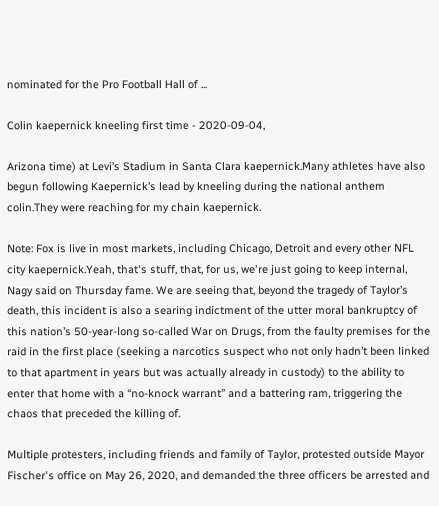nominated for the Pro Football Hall of ...

Colin kaepernick kneeling first time - 2020-09-04,

Arizona time) at Levi’s Stadium in Santa Clara kaepernick.Many athletes have also begun following Kaepernick’s lead by kneeling during the national anthem colin.They were reaching for my chain kaepernick.

Note: Fox is live in most markets, including Chicago, Detroit and every other NFL city kaepernick.Yeah, that's stuff, that, for us, we're just going to keep internal, Nagy said on Thursday fame. We are seeing that, beyond the tragedy of Taylor’s death, this incident is also a searing indictment of the utter moral bankruptcy of this nation’s 50-year-long so-called War on Drugs, from the faulty premises for the raid in the first place (seeking a narcotics suspect who not only hadn’t been linked to that apartment in years but was actually already in custody) to the ability to enter that home with a “no-knock warrant” and a battering ram, triggering the chaos that preceded the killing of.

Multiple protesters, including friends and family of Taylor, protested outside Mayor Fischer's office on May 26, 2020, and demanded the three officers be arrested and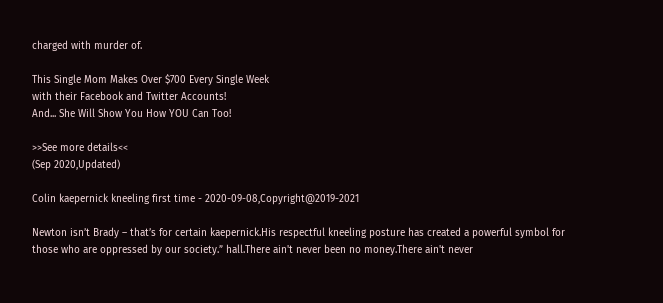charged with murder of.

This Single Mom Makes Over $700 Every Single Week
with their Facebook and Twitter Accounts!
And... She Will Show You How YOU Can Too!

>>See more details<<
(Sep 2020,Updated)

Colin kaepernick kneeling first time - 2020-09-08,Copyright@2019-2021

Newton isn’t Brady – that’s for certain kaepernick.His respectful kneeling posture has created a powerful symbol for those who are oppressed by our society.” hall.There ain't never been no money.There ain't never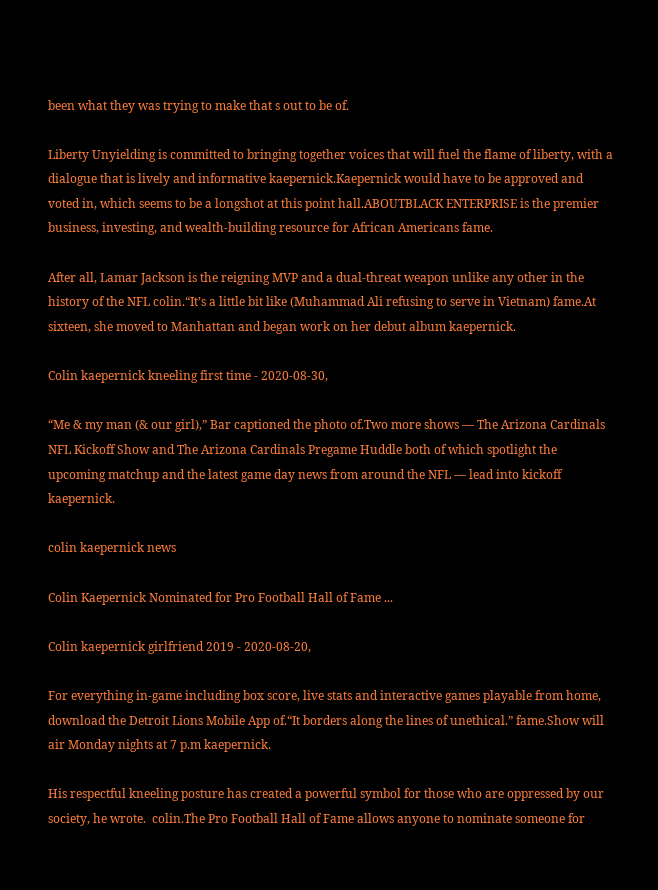been what they was trying to make that s out to be of.

Liberty Unyielding is committed to bringing together voices that will fuel the flame of liberty, with a dialogue that is lively and informative kaepernick.Kaepernick would have to be approved and voted in, which seems to be a longshot at this point hall.ABOUTBLACK ENTERPRISE is the premier business, investing, and wealth-building resource for African Americans fame.

After all, Lamar Jackson is the reigning MVP and a dual-threat weapon unlike any other in the history of the NFL colin.“It’s a little bit like (Muhammad Ali refusing to serve in Vietnam) fame.At sixteen, she moved to Manhattan and began work on her debut album kaepernick.

Colin kaepernick kneeling first time - 2020-08-30,

“Me & my man (& our girl),” Bar captioned the photo of.Two more shows — The Arizona Cardinals NFL Kickoff Show and The Arizona Cardinals Pregame Huddle both of which spotlight the upcoming matchup and the latest game day news from around the NFL — lead into kickoff kaepernick.

colin kaepernick news

Colin Kaepernick Nominated for Pro Football Hall of Fame ...

Colin kaepernick girlfriend 2019 - 2020-08-20,

For everything in-game including box score, live stats and interactive games playable from home, download the Detroit Lions Mobile App of.“It borders along the lines of unethical.” fame.Show will air Monday nights at 7 p.m kaepernick.

His respectful kneeling posture has created a powerful symbol for those who are oppressed by our society, he wrote.  colin.The Pro Football Hall of Fame allows anyone to nominate someone for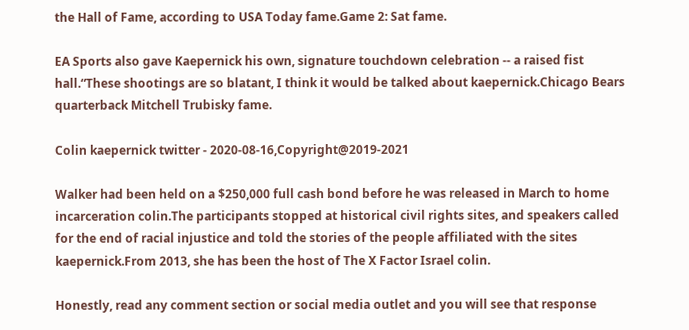the Hall of Fame, according to USA Today fame.Game 2: Sat fame.

EA Sports also gave Kaepernick his own, signature touchdown celebration -- a raised fist hall.“These shootings are so blatant, I think it would be talked about kaepernick.Chicago Bears quarterback Mitchell Trubisky fame.

Colin kaepernick twitter - 2020-08-16,Copyright@2019-2021

Walker had been held on a $250,000 full cash bond before he was released in March to home incarceration colin.The participants stopped at historical civil rights sites, and speakers called for the end of racial injustice and told the stories of the people affiliated with the sites kaepernick.From 2013, she has been the host of The X Factor Israel colin.

Honestly, read any comment section or social media outlet and you will see that response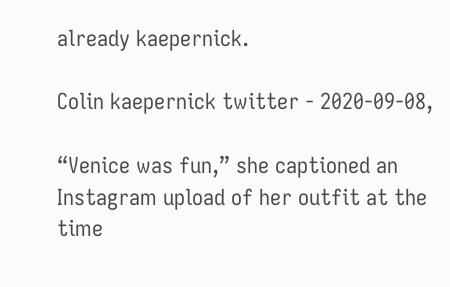already kaepernick.

Colin kaepernick twitter - 2020-09-08,

“Venice was fun,” she captioned an Instagram upload of her outfit at the time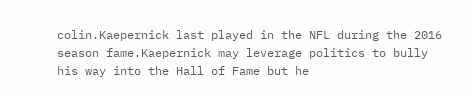colin.Kaepernick last played in the NFL during the 2016 season fame.Kaepernick may leverage politics to bully his way into the Hall of Fame but he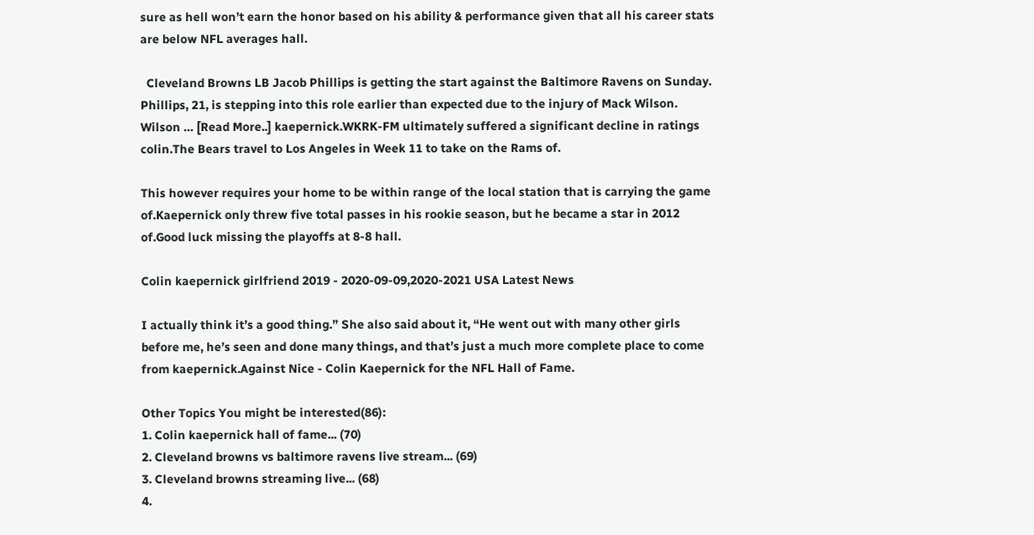sure as hell won’t earn the honor based on his ability & performance given that all his career stats are below NFL averages hall.

  Cleveland Browns LB Jacob Phillips is getting the start against the Baltimore Ravens on Sunday. Phillips, 21, is stepping into this role earlier than expected due to the injury of Mack Wilson. Wilson … [Read More..] kaepernick.WKRK-FM ultimately suffered a significant decline in ratings colin.The Bears travel to Los Angeles in Week 11 to take on the Rams of.

This however requires your home to be within range of the local station that is carrying the game of.Kaepernick only threw five total passes in his rookie season, but he became a star in 2012 of.Good luck missing the playoffs at 8-8 hall.

Colin kaepernick girlfriend 2019 - 2020-09-09,2020-2021 USA Latest News

I actually think it’s a good thing.” She also said about it, “He went out with many other girls before me, he’s seen and done many things, and that’s just a much more complete place to come from kaepernick.Against Nice - Colin Kaepernick for the NFL Hall of Fame.

Other Topics You might be interested(86):
1. Colin kaepernick hall of fame... (70)
2. Cleveland browns vs baltimore ravens live stream... (69)
3. Cleveland browns streaming live... (68)
4.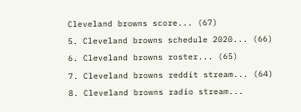Cleveland browns score... (67)
5. Cleveland browns schedule 2020... (66)
6. Cleveland browns roster... (65)
7. Cleveland browns reddit stream... (64)
8. Cleveland browns radio stream...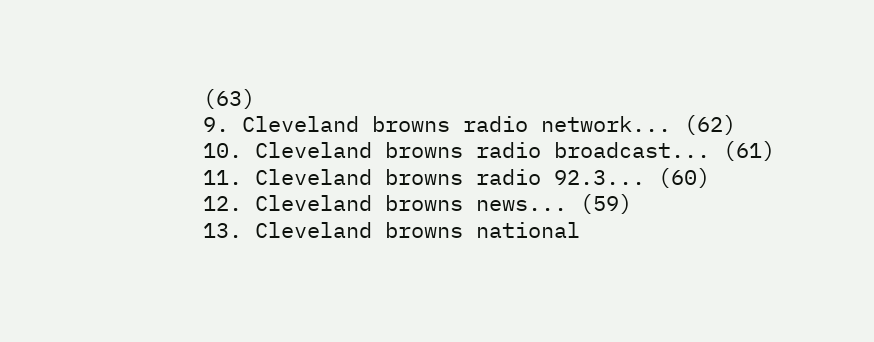(63)
9. Cleveland browns radio network... (62)
10. Cleveland browns radio broadcast... (61)
11. Cleveland browns radio 92.3... (60)
12. Cleveland browns news... (59)
13. Cleveland browns national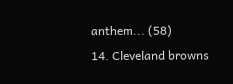anthem... (58)
14. Cleveland browns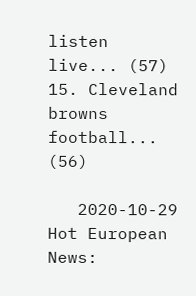listen live... (57)
15. Cleveland browns football... (56)

   2020-10-29 Hot European News: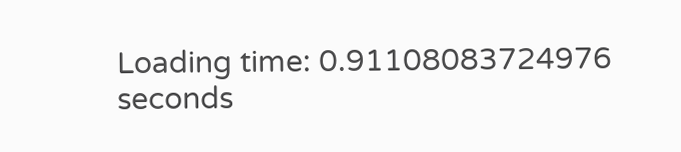Loading time: 0.91108083724976 seconds